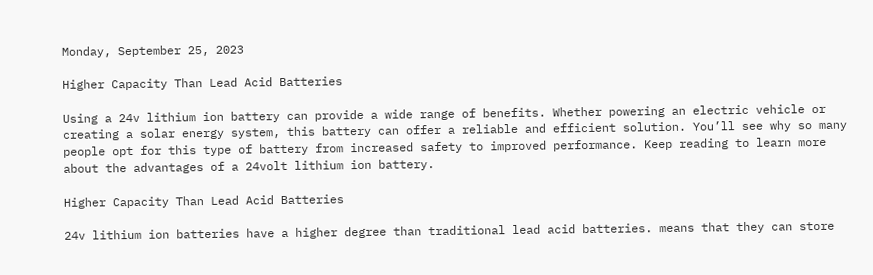Monday, September 25, 2023

Higher Capacity Than Lead Acid Batteries

Using a 24v lithium ion battery can provide a wide range of benefits. Whether powering an electric vehicle or creating a solar energy system, this battery can offer a reliable and efficient solution. You’ll see why so many people opt for this type of battery from increased safety to improved performance. Keep reading to learn more about the advantages of a 24volt lithium ion battery.

Higher Capacity Than Lead Acid Batteries

24v lithium ion batteries have a higher degree than traditional lead acid batteries. means that they can store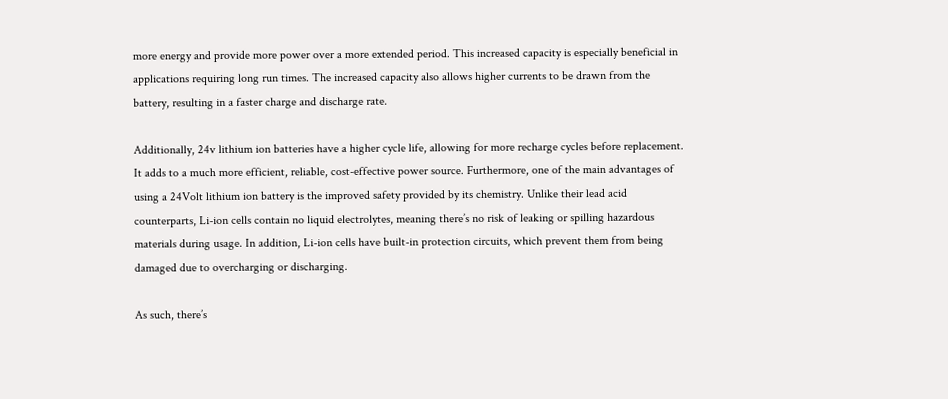more energy and provide more power over a more extended period. This increased capacity is especially beneficial in applications requiring long run times. The increased capacity also allows higher currents to be drawn from the battery, resulting in a faster charge and discharge rate.

Additionally, 24v lithium ion batteries have a higher cycle life, allowing for more recharge cycles before replacement. It adds to a much more efficient, reliable, cost-effective power source. Furthermore, one of the main advantages of using a 24Volt lithium ion battery is the improved safety provided by its chemistry. Unlike their lead acid counterparts, Li-ion cells contain no liquid electrolytes, meaning there’s no risk of leaking or spilling hazardous materials during usage. In addition, Li-ion cells have built-in protection circuits, which prevent them from being damaged due to overcharging or discharging.

As such, there’s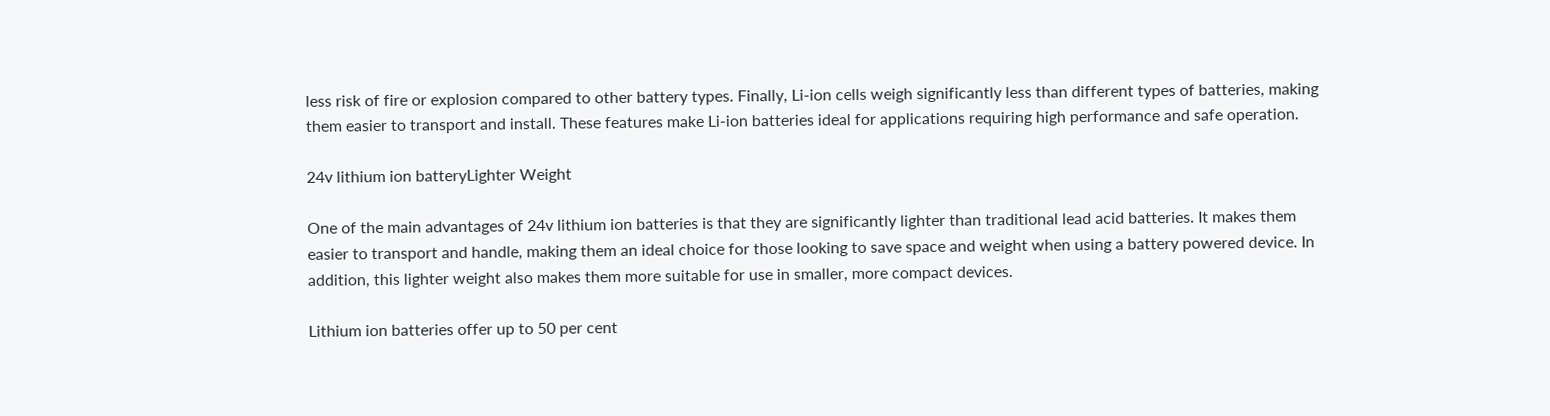less risk of fire or explosion compared to other battery types. Finally, Li-ion cells weigh significantly less than different types of batteries, making them easier to transport and install. These features make Li-ion batteries ideal for applications requiring high performance and safe operation.

24v lithium ion batteryLighter Weight

One of the main advantages of 24v lithium ion batteries is that they are significantly lighter than traditional lead acid batteries. It makes them easier to transport and handle, making them an ideal choice for those looking to save space and weight when using a battery powered device. In addition, this lighter weight also makes them more suitable for use in smaller, more compact devices.

Lithium ion batteries offer up to 50 per cent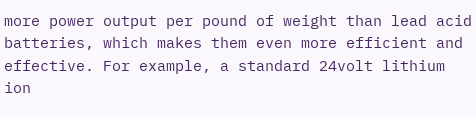more power output per pound of weight than lead acid batteries, which makes them even more efficient and effective. For example, a standard 24volt lithium ion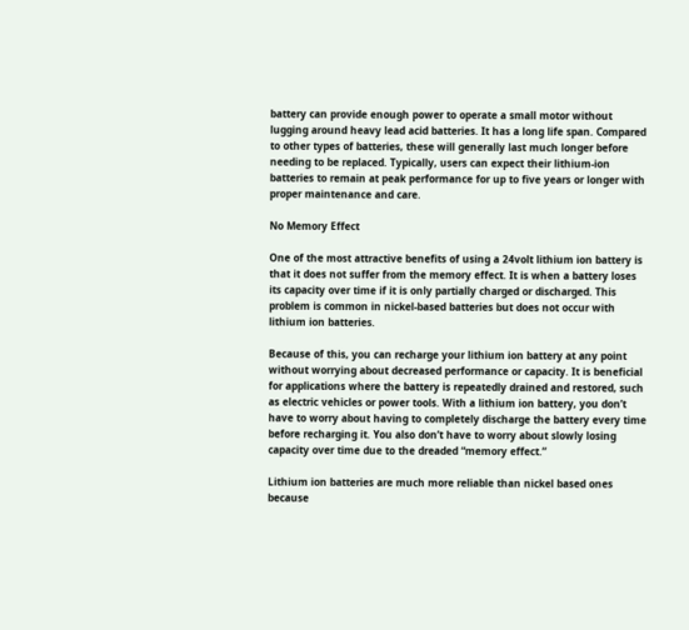battery can provide enough power to operate a small motor without lugging around heavy lead acid batteries. It has a long life span. Compared to other types of batteries, these will generally last much longer before needing to be replaced. Typically, users can expect their lithium-ion batteries to remain at peak performance for up to five years or longer with proper maintenance and care.

No Memory Effect

One of the most attractive benefits of using a 24volt lithium ion battery is that it does not suffer from the memory effect. It is when a battery loses its capacity over time if it is only partially charged or discharged. This problem is common in nickel-based batteries but does not occur with lithium ion batteries.

Because of this, you can recharge your lithium ion battery at any point without worrying about decreased performance or capacity. It is beneficial for applications where the battery is repeatedly drained and restored, such as electric vehicles or power tools. With a lithium ion battery, you don’t have to worry about having to completely discharge the battery every time before recharging it. You also don’t have to worry about slowly losing capacity over time due to the dreaded “memory effect.”

Lithium ion batteries are much more reliable than nickel based ones because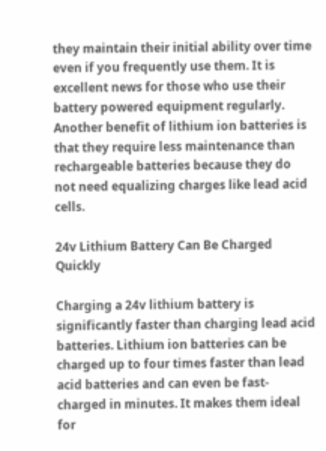they maintain their initial ability over time even if you frequently use them. It is excellent news for those who use their battery powered equipment regularly. Another benefit of lithium ion batteries is that they require less maintenance than rechargeable batteries because they do not need equalizing charges like lead acid cells.

24v Lithium Battery Can Be Charged Quickly

Charging a 24v lithium battery is significantly faster than charging lead acid batteries. Lithium ion batteries can be charged up to four times faster than lead acid batteries and can even be fast-charged in minutes. It makes them ideal for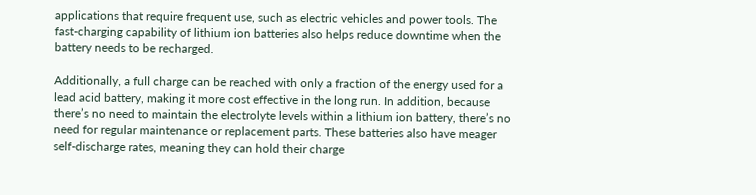applications that require frequent use, such as electric vehicles and power tools. The fast-charging capability of lithium ion batteries also helps reduce downtime when the battery needs to be recharged.

Additionally, a full charge can be reached with only a fraction of the energy used for a lead acid battery, making it more cost effective in the long run. In addition, because there’s no need to maintain the electrolyte levels within a lithium ion battery, there’s no need for regular maintenance or replacement parts. These batteries also have meager self-discharge rates, meaning they can hold their charge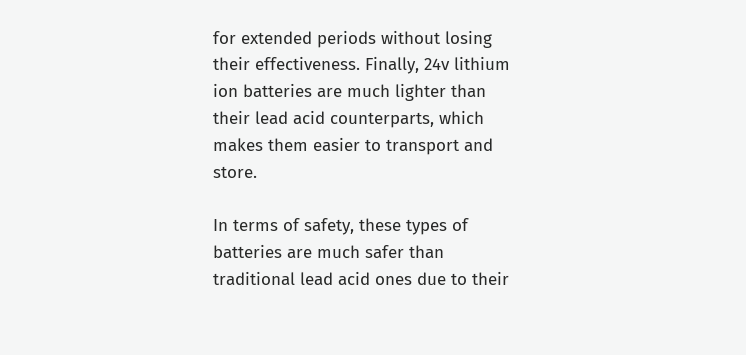for extended periods without losing their effectiveness. Finally, 24v lithium ion batteries are much lighter than their lead acid counterparts, which makes them easier to transport and store.

In terms of safety, these types of batteries are much safer than traditional lead acid ones due to their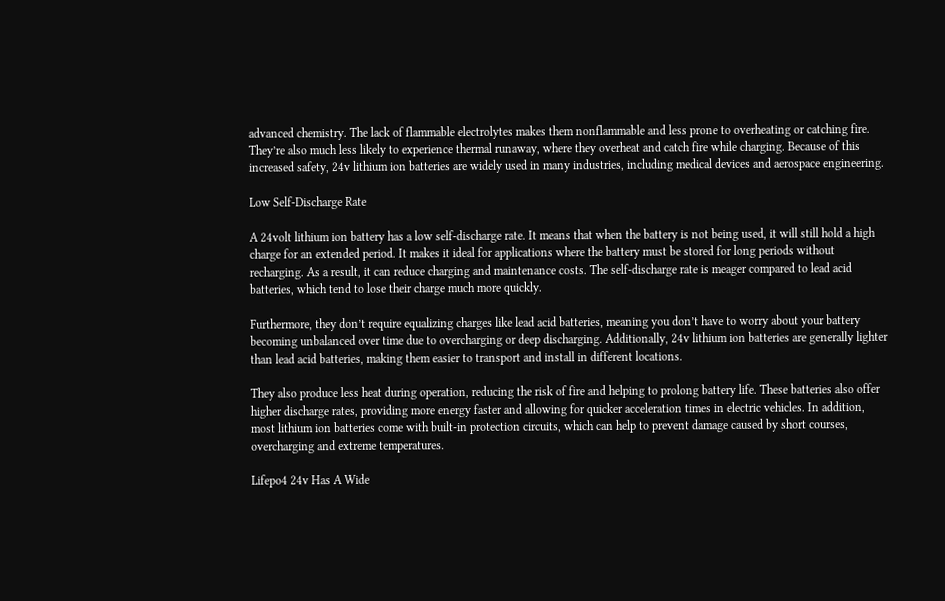advanced chemistry. The lack of flammable electrolytes makes them nonflammable and less prone to overheating or catching fire. They’re also much less likely to experience thermal runaway, where they overheat and catch fire while charging. Because of this increased safety, 24v lithium ion batteries are widely used in many industries, including medical devices and aerospace engineering.

Low Self-Discharge Rate

A 24volt lithium ion battery has a low self-discharge rate. It means that when the battery is not being used, it will still hold a high charge for an extended period. It makes it ideal for applications where the battery must be stored for long periods without recharging. As a result, it can reduce charging and maintenance costs. The self-discharge rate is meager compared to lead acid batteries, which tend to lose their charge much more quickly.

Furthermore, they don’t require equalizing charges like lead acid batteries, meaning you don’t have to worry about your battery becoming unbalanced over time due to overcharging or deep discharging. Additionally, 24v lithium ion batteries are generally lighter than lead acid batteries, making them easier to transport and install in different locations.

They also produce less heat during operation, reducing the risk of fire and helping to prolong battery life. These batteries also offer higher discharge rates, providing more energy faster and allowing for quicker acceleration times in electric vehicles. In addition, most lithium ion batteries come with built-in protection circuits, which can help to prevent damage caused by short courses, overcharging and extreme temperatures.

Lifepo4 24v Has A Wide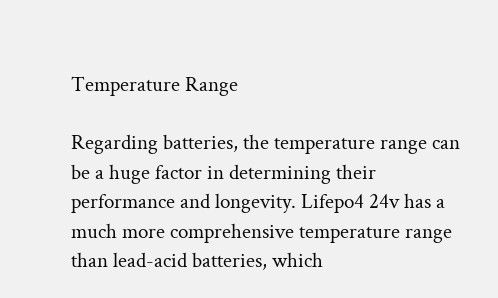Temperature Range

Regarding batteries, the temperature range can be a huge factor in determining their performance and longevity. Lifepo4 24v has a much more comprehensive temperature range than lead-acid batteries, which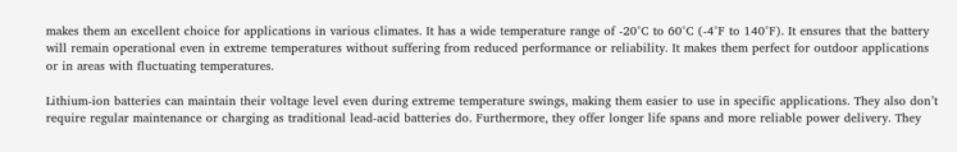makes them an excellent choice for applications in various climates. It has a wide temperature range of -20°C to 60°C (-4°F to 140°F). It ensures that the battery will remain operational even in extreme temperatures without suffering from reduced performance or reliability. It makes them perfect for outdoor applications or in areas with fluctuating temperatures.

Lithium-ion batteries can maintain their voltage level even during extreme temperature swings, making them easier to use in specific applications. They also don’t require regular maintenance or charging as traditional lead-acid batteries do. Furthermore, they offer longer life spans and more reliable power delivery. They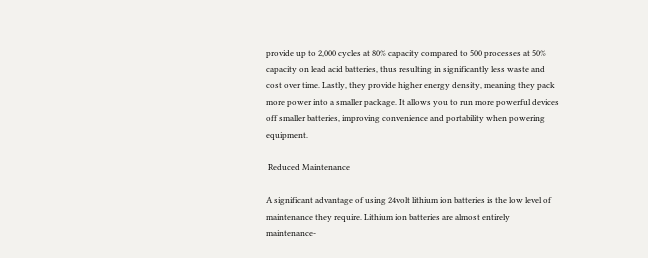provide up to 2,000 cycles at 80% capacity compared to 500 processes at 50% capacity on lead acid batteries, thus resulting in significantly less waste and cost over time. Lastly, they provide higher energy density, meaning they pack more power into a smaller package. It allows you to run more powerful devices off smaller batteries, improving convenience and portability when powering equipment.

 Reduced Maintenance

A significant advantage of using 24volt lithium ion batteries is the low level of maintenance they require. Lithium ion batteries are almost entirely maintenance-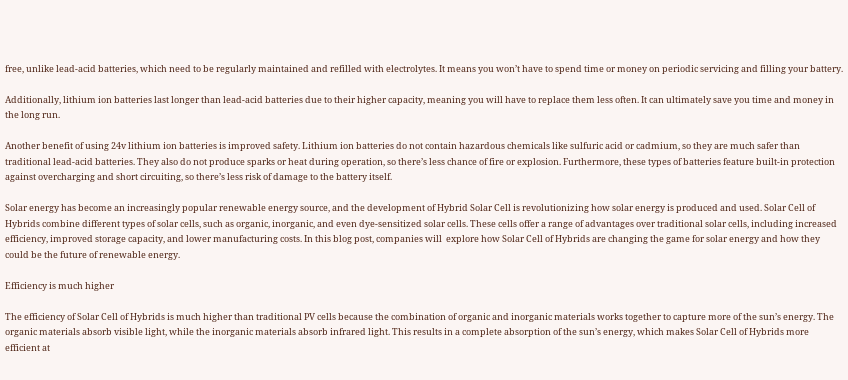free, unlike lead-acid batteries, which need to be regularly maintained and refilled with electrolytes. It means you won’t have to spend time or money on periodic servicing and filling your battery.

Additionally, lithium ion batteries last longer than lead-acid batteries due to their higher capacity, meaning you will have to replace them less often. It can ultimately save you time and money in the long run.

Another benefit of using 24v lithium ion batteries is improved safety. Lithium ion batteries do not contain hazardous chemicals like sulfuric acid or cadmium, so they are much safer than traditional lead-acid batteries. They also do not produce sparks or heat during operation, so there’s less chance of fire or explosion. Furthermore, these types of batteries feature built-in protection against overcharging and short circuiting, so there’s less risk of damage to the battery itself.

Solar energy has become an increasingly popular renewable energy source, and the development of Hybrid Solar Cell is revolutionizing how solar energy is produced and used. Solar Cell of Hybrids combine different types of solar cells, such as organic, inorganic, and even dye-sensitized solar cells. These cells offer a range of advantages over traditional solar cells, including increased efficiency, improved storage capacity, and lower manufacturing costs. In this blog post, companies will  explore how Solar Cell of Hybrids are changing the game for solar energy and how they could be the future of renewable energy.

Efficiency is much higher

The efficiency of Solar Cell of Hybrids is much higher than traditional PV cells because the combination of organic and inorganic materials works together to capture more of the sun’s energy. The organic materials absorb visible light, while the inorganic materials absorb infrared light. This results in a complete absorption of the sun’s energy, which makes Solar Cell of Hybrids more efficient at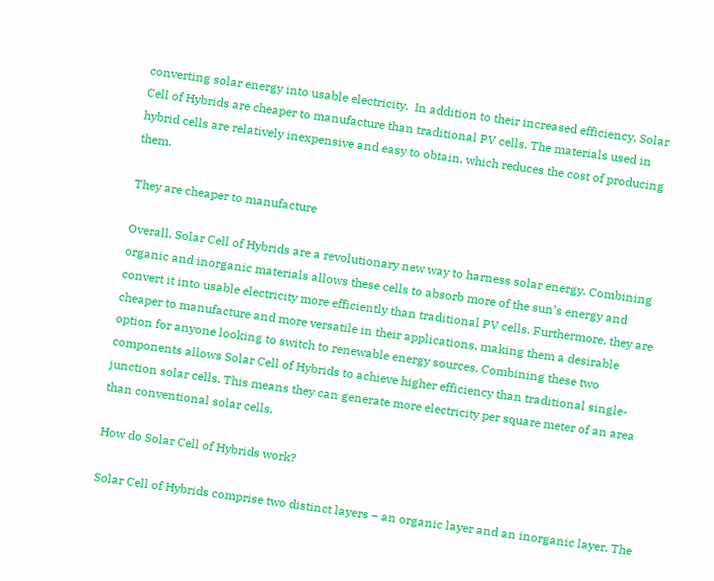converting solar energy into usable electricity.  In addition to their increased efficiency, Solar Cell of Hybrids are cheaper to manufacture than traditional PV cells. The materials used in hybrid cells are relatively inexpensive and easy to obtain, which reduces the cost of producing them.

They are cheaper to manufacture

Overall, Solar Cell of Hybrids are a revolutionary new way to harness solar energy. Combining organic and inorganic materials allows these cells to absorb more of the sun’s energy and convert it into usable electricity more efficiently than traditional PV cells. Furthermore, they are cheaper to manufacture and more versatile in their applications, making them a desirable option for anyone looking to switch to renewable energy sources. Combining these two components allows Solar Cell of Hybrids to achieve higher efficiency than traditional single-junction solar cells. This means they can generate more electricity per square meter of an area than conventional solar cells.

How do Solar Cell of Hybrids work?

Solar Cell of Hybrids comprise two distinct layers – an organic layer and an inorganic layer. The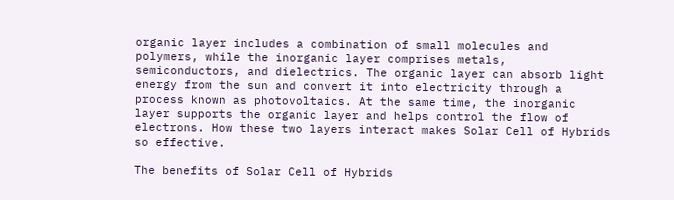organic layer includes a combination of small molecules and polymers, while the inorganic layer comprises metals, semiconductors, and dielectrics. The organic layer can absorb light energy from the sun and convert it into electricity through a process known as photovoltaics. At the same time, the inorganic layer supports the organic layer and helps control the flow of electrons. How these two layers interact makes Solar Cell of Hybrids so effective.

The benefits of Solar Cell of Hybrids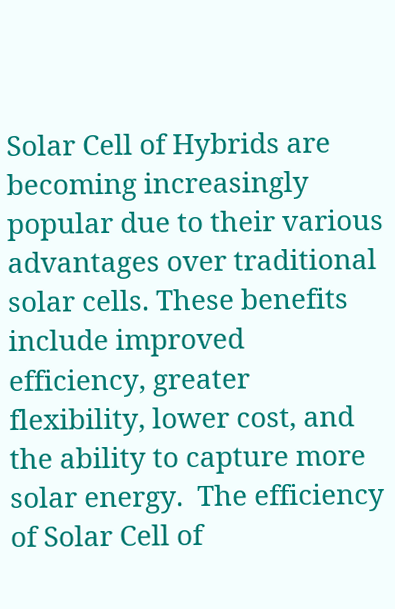Solar Cell of Hybrids are becoming increasingly popular due to their various advantages over traditional solar cells. These benefits include improved efficiency, greater flexibility, lower cost, and the ability to capture more solar energy.  The efficiency of Solar Cell of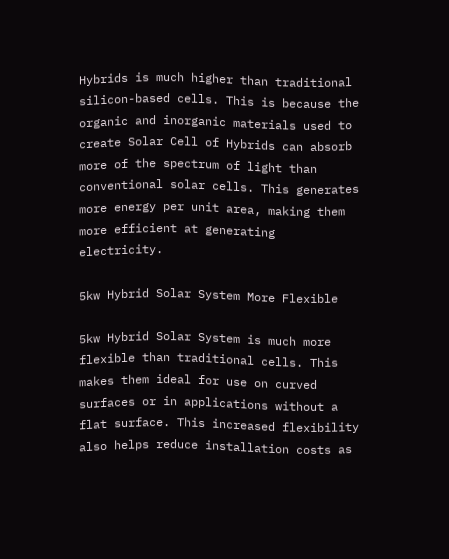Hybrids is much higher than traditional silicon-based cells. This is because the organic and inorganic materials used to create Solar Cell of Hybrids can absorb more of the spectrum of light than conventional solar cells. This generates more energy per unit area, making them more efficient at generating electricity.

5kw Hybrid Solar System More Flexible

5kw Hybrid Solar System is much more flexible than traditional cells. This makes them ideal for use on curved surfaces or in applications without a flat surface. This increased flexibility also helps reduce installation costs as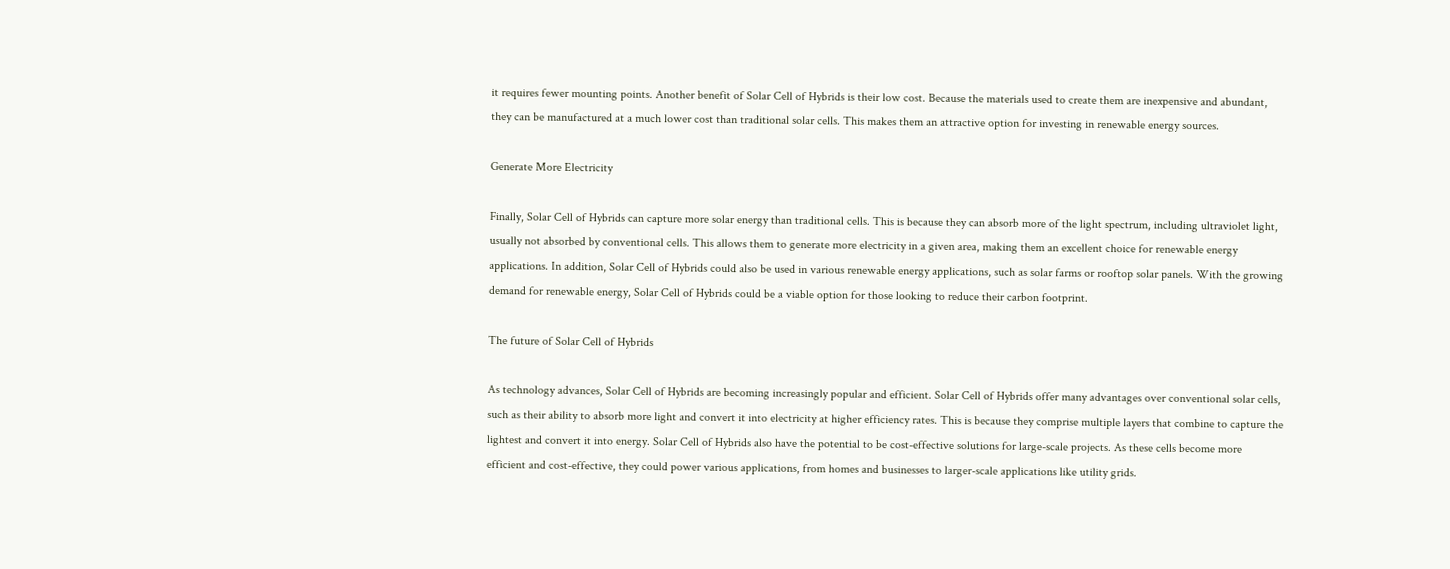it requires fewer mounting points. Another benefit of Solar Cell of Hybrids is their low cost. Because the materials used to create them are inexpensive and abundant, they can be manufactured at a much lower cost than traditional solar cells. This makes them an attractive option for investing in renewable energy sources.

Generate More Electricity

Finally, Solar Cell of Hybrids can capture more solar energy than traditional cells. This is because they can absorb more of the light spectrum, including ultraviolet light, usually not absorbed by conventional cells. This allows them to generate more electricity in a given area, making them an excellent choice for renewable energy applications. In addition, Solar Cell of Hybrids could also be used in various renewable energy applications, such as solar farms or rooftop solar panels. With the growing demand for renewable energy, Solar Cell of Hybrids could be a viable option for those looking to reduce their carbon footprint.

The future of Solar Cell of Hybrids

As technology advances, Solar Cell of Hybrids are becoming increasingly popular and efficient. Solar Cell of Hybrids offer many advantages over conventional solar cells, such as their ability to absorb more light and convert it into electricity at higher efficiency rates. This is because they comprise multiple layers that combine to capture the lightest and convert it into energy. Solar Cell of Hybrids also have the potential to be cost-effective solutions for large-scale projects. As these cells become more efficient and cost-effective, they could power various applications, from homes and businesses to larger-scale applications like utility grids.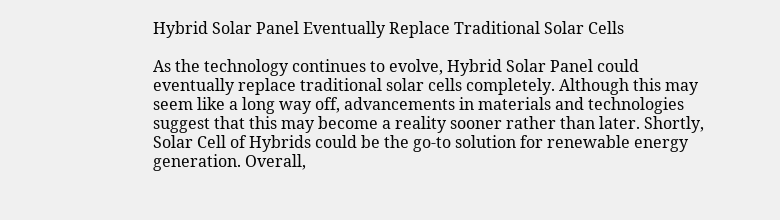Hybrid Solar Panel Eventually Replace Traditional Solar Cells

As the technology continues to evolve, Hybrid Solar Panel could eventually replace traditional solar cells completely. Although this may seem like a long way off, advancements in materials and technologies suggest that this may become a reality sooner rather than later. Shortly, Solar Cell of Hybrids could be the go-to solution for renewable energy generation. Overall,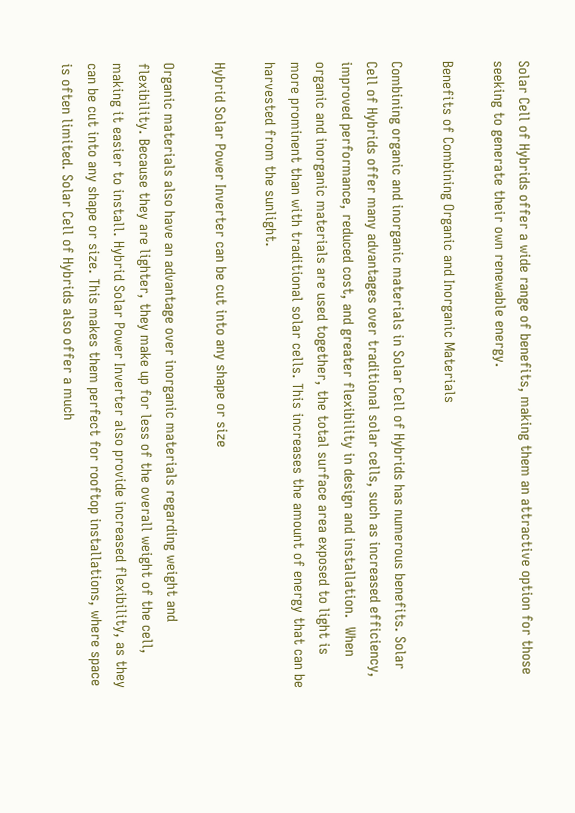Solar Cell of Hybrids offer a wide range of benefits, making them an attractive option for those seeking to generate their own renewable energy.

Benefits of Combining Organic and Inorganic Materials

Combining organic and inorganic materials in Solar Cell of Hybrids has numerous benefits. Solar Cell of Hybrids offer many advantages over traditional solar cells, such as increased efficiency, improved performance, reduced cost, and greater flexibility in design and installation.  When organic and inorganic materials are used together, the total surface area exposed to light is more prominent than with traditional solar cells. This increases the amount of energy that can be harvested from the sunlight.

Hybrid Solar Power Inverter can be cut into any shape or size

Organic materials also have an advantage over inorganic materials regarding weight and flexibility. Because they are lighter, they make up for less of the overall weight of the cell, making it easier to install. Hybrid Solar Power Inverter also provide increased flexibility, as they can be cut into any shape or size. This makes them perfect for rooftop installations, where space is often limited. Solar Cell of Hybrids also offer a much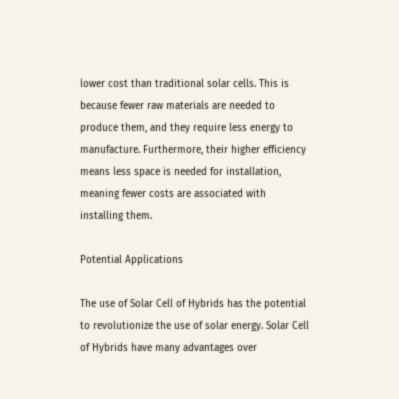lower cost than traditional solar cells. This is because fewer raw materials are needed to produce them, and they require less energy to manufacture. Furthermore, their higher efficiency means less space is needed for installation, meaning fewer costs are associated with installing them.

Potential Applications

The use of Solar Cell of Hybrids has the potential to revolutionize the use of solar energy. Solar Cell of Hybrids have many advantages over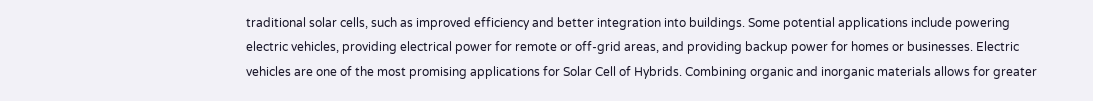traditional solar cells, such as improved efficiency and better integration into buildings. Some potential applications include powering electric vehicles, providing electrical power for remote or off-grid areas, and providing backup power for homes or businesses. Electric vehicles are one of the most promising applications for Solar Cell of Hybrids. Combining organic and inorganic materials allows for greater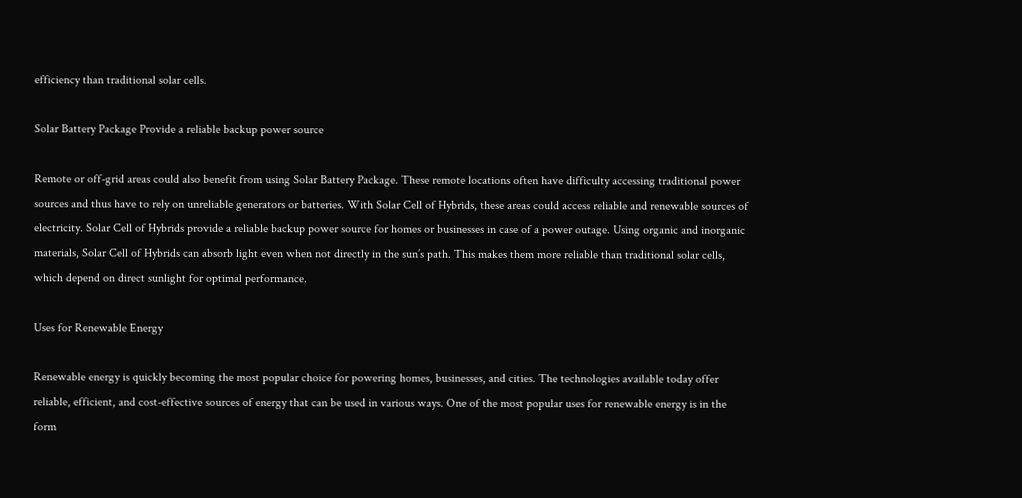efficiency than traditional solar cells.

Solar Battery Package Provide a reliable backup power source

Remote or off-grid areas could also benefit from using Solar Battery Package. These remote locations often have difficulty accessing traditional power sources and thus have to rely on unreliable generators or batteries. With Solar Cell of Hybrids, these areas could access reliable and renewable sources of electricity. Solar Cell of Hybrids provide a reliable backup power source for homes or businesses in case of a power outage. Using organic and inorganic materials, Solar Cell of Hybrids can absorb light even when not directly in the sun’s path. This makes them more reliable than traditional solar cells, which depend on direct sunlight for optimal performance.

Uses for Renewable Energy

Renewable energy is quickly becoming the most popular choice for powering homes, businesses, and cities. The technologies available today offer reliable, efficient, and cost-effective sources of energy that can be used in various ways. One of the most popular uses for renewable energy is in the form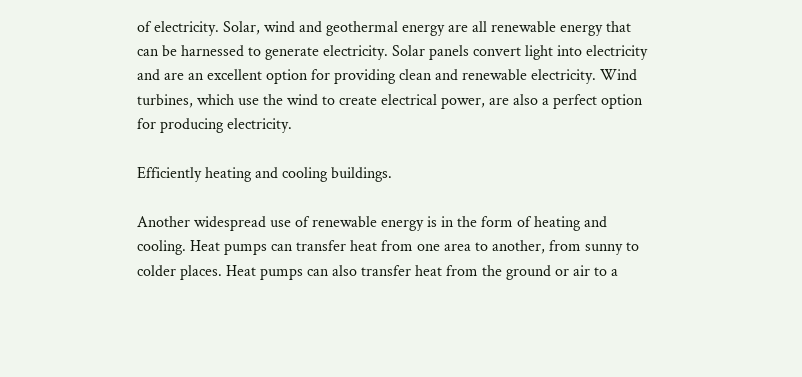of electricity. Solar, wind and geothermal energy are all renewable energy that can be harnessed to generate electricity. Solar panels convert light into electricity and are an excellent option for providing clean and renewable electricity. Wind turbines, which use the wind to create electrical power, are also a perfect option for producing electricity.

Efficiently heating and cooling buildings.

Another widespread use of renewable energy is in the form of heating and cooling. Heat pumps can transfer heat from one area to another, from sunny to colder places. Heat pumps can also transfer heat from the ground or air to a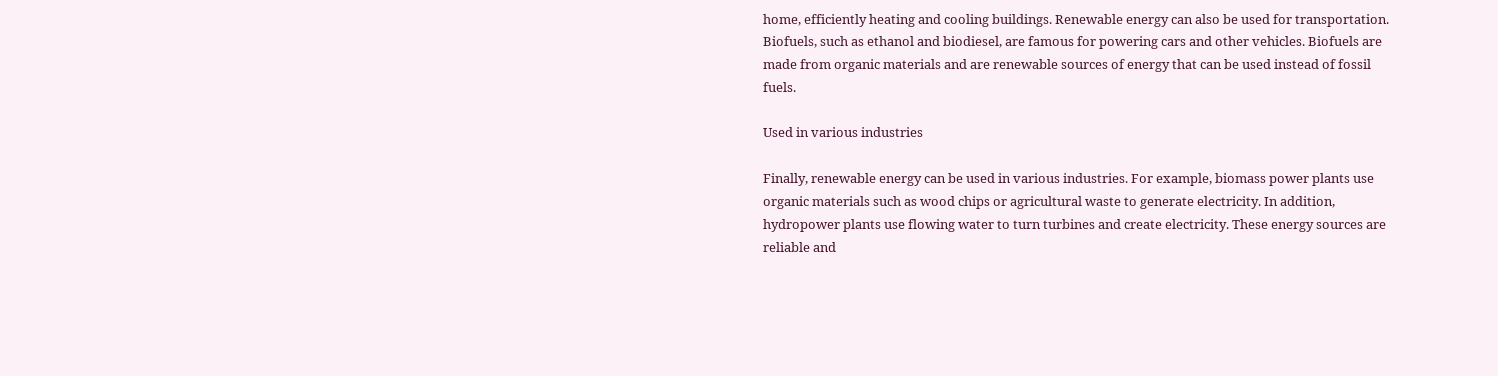home, efficiently heating and cooling buildings. Renewable energy can also be used for transportation. Biofuels, such as ethanol and biodiesel, are famous for powering cars and other vehicles. Biofuels are made from organic materials and are renewable sources of energy that can be used instead of fossil fuels.

Used in various industries

Finally, renewable energy can be used in various industries. For example, biomass power plants use organic materials such as wood chips or agricultural waste to generate electricity. In addition, hydropower plants use flowing water to turn turbines and create electricity. These energy sources are reliable and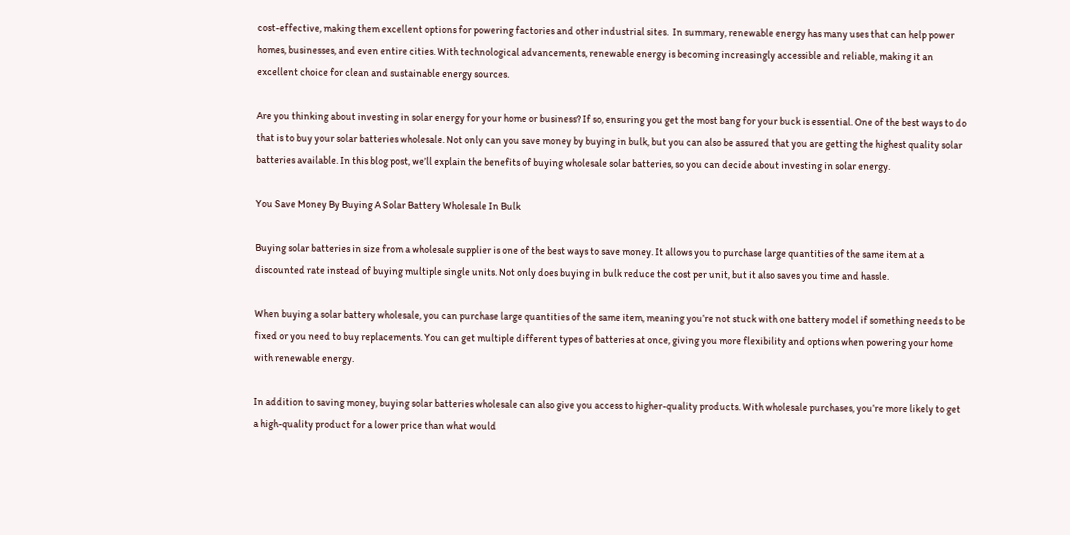cost-effective, making them excellent options for powering factories and other industrial sites.  In summary, renewable energy has many uses that can help power homes, businesses, and even entire cities. With technological advancements, renewable energy is becoming increasingly accessible and reliable, making it an excellent choice for clean and sustainable energy sources.

Are you thinking about investing in solar energy for your home or business? If so, ensuring you get the most bang for your buck is essential. One of the best ways to do that is to buy your solar batteries wholesale. Not only can you save money by buying in bulk, but you can also be assured that you are getting the highest quality solar batteries available. In this blog post, we’ll explain the benefits of buying wholesale solar batteries, so you can decide about investing in solar energy.

You Save Money By Buying A Solar Battery Wholesale In Bulk

Buying solar batteries in size from a wholesale supplier is one of the best ways to save money. It allows you to purchase large quantities of the same item at a discounted rate instead of buying multiple single units. Not only does buying in bulk reduce the cost per unit, but it also saves you time and hassle.

When buying a solar battery wholesale, you can purchase large quantities of the same item, meaning you’re not stuck with one battery model if something needs to be fixed or you need to buy replacements. You can get multiple different types of batteries at once, giving you more flexibility and options when powering your home with renewable energy.

In addition to saving money, buying solar batteries wholesale can also give you access to higher-quality products. With wholesale purchases, you’re more likely to get a high-quality product for a lower price than what would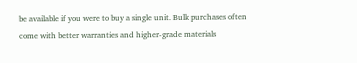be available if you were to buy a single unit. Bulk purchases often come with better warranties and higher-grade materials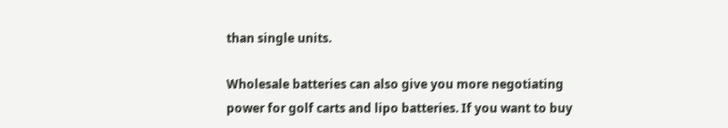than single units.

Wholesale batteries can also give you more negotiating power for golf carts and lipo batteries. If you want to buy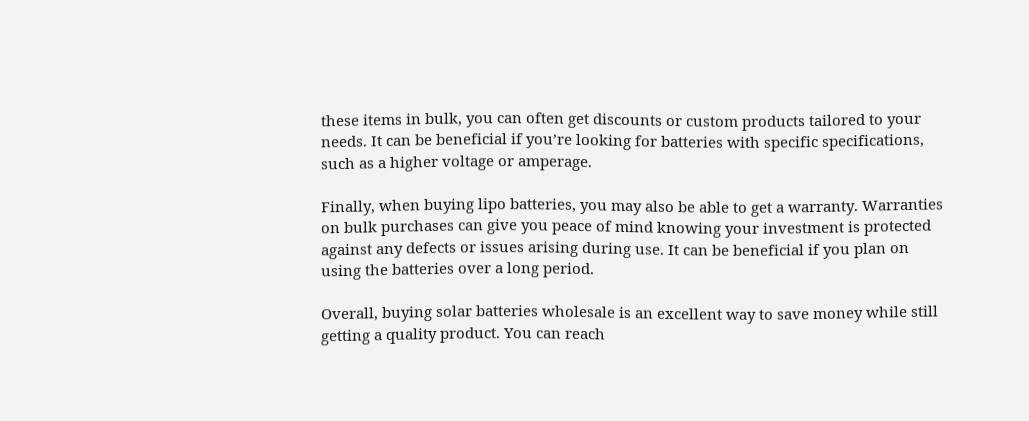these items in bulk, you can often get discounts or custom products tailored to your needs. It can be beneficial if you’re looking for batteries with specific specifications, such as a higher voltage or amperage.

Finally, when buying lipo batteries, you may also be able to get a warranty. Warranties on bulk purchases can give you peace of mind knowing your investment is protected against any defects or issues arising during use. It can be beneficial if you plan on using the batteries over a long period.

Overall, buying solar batteries wholesale is an excellent way to save money while still getting a quality product. You can reach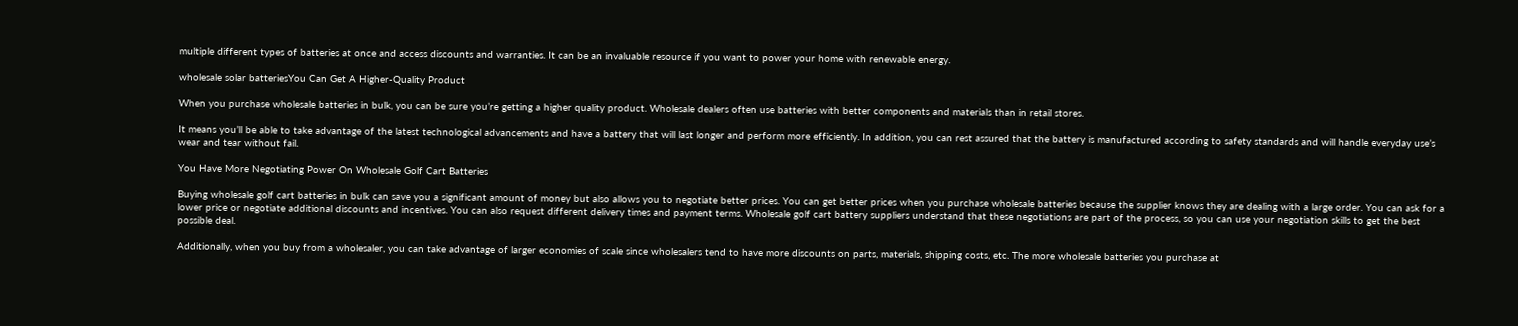multiple different types of batteries at once and access discounts and warranties. It can be an invaluable resource if you want to power your home with renewable energy.

wholesale solar batteriesYou Can Get A Higher-Quality Product

When you purchase wholesale batteries in bulk, you can be sure you’re getting a higher quality product. Wholesale dealers often use batteries with better components and materials than in retail stores.

It means you’ll be able to take advantage of the latest technological advancements and have a battery that will last longer and perform more efficiently. In addition, you can rest assured that the battery is manufactured according to safety standards and will handle everyday use’s wear and tear without fail.

You Have More Negotiating Power On Wholesale Golf Cart Batteries

Buying wholesale golf cart batteries in bulk can save you a significant amount of money but also allows you to negotiate better prices. You can get better prices when you purchase wholesale batteries because the supplier knows they are dealing with a large order. You can ask for a lower price or negotiate additional discounts and incentives. You can also request different delivery times and payment terms. Wholesale golf cart battery suppliers understand that these negotiations are part of the process, so you can use your negotiation skills to get the best possible deal.

Additionally, when you buy from a wholesaler, you can take advantage of larger economies of scale since wholesalers tend to have more discounts on parts, materials, shipping costs, etc. The more wholesale batteries you purchase at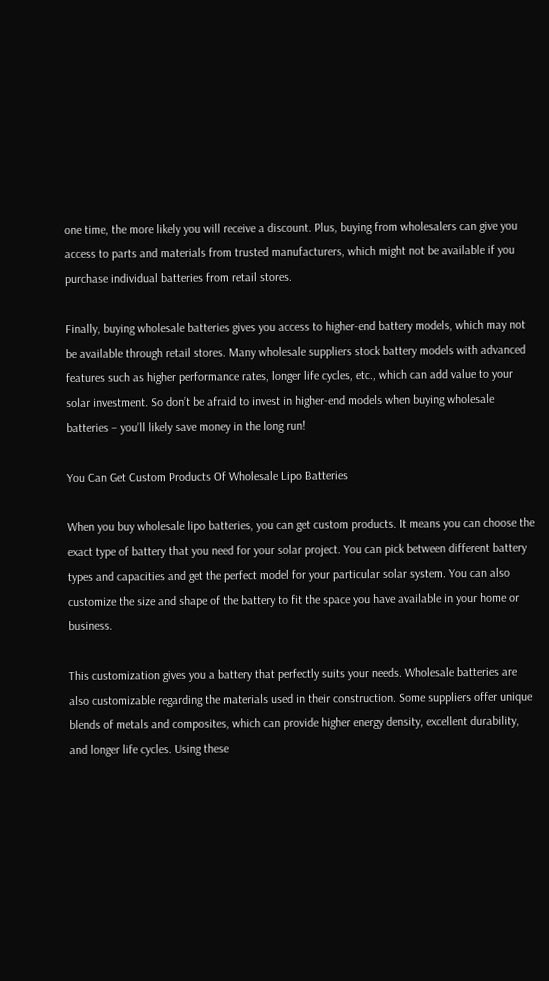one time, the more likely you will receive a discount. Plus, buying from wholesalers can give you access to parts and materials from trusted manufacturers, which might not be available if you purchase individual batteries from retail stores.

Finally, buying wholesale batteries gives you access to higher-end battery models, which may not be available through retail stores. Many wholesale suppliers stock battery models with advanced features such as higher performance rates, longer life cycles, etc., which can add value to your solar investment. So don’t be afraid to invest in higher-end models when buying wholesale batteries – you’ll likely save money in the long run!

You Can Get Custom Products Of Wholesale Lipo Batteries

When you buy wholesale lipo batteries, you can get custom products. It means you can choose the exact type of battery that you need for your solar project. You can pick between different battery types and capacities and get the perfect model for your particular solar system. You can also customize the size and shape of the battery to fit the space you have available in your home or business.

This customization gives you a battery that perfectly suits your needs. Wholesale batteries are also customizable regarding the materials used in their construction. Some suppliers offer unique blends of metals and composites, which can provide higher energy density, excellent durability, and longer life cycles. Using these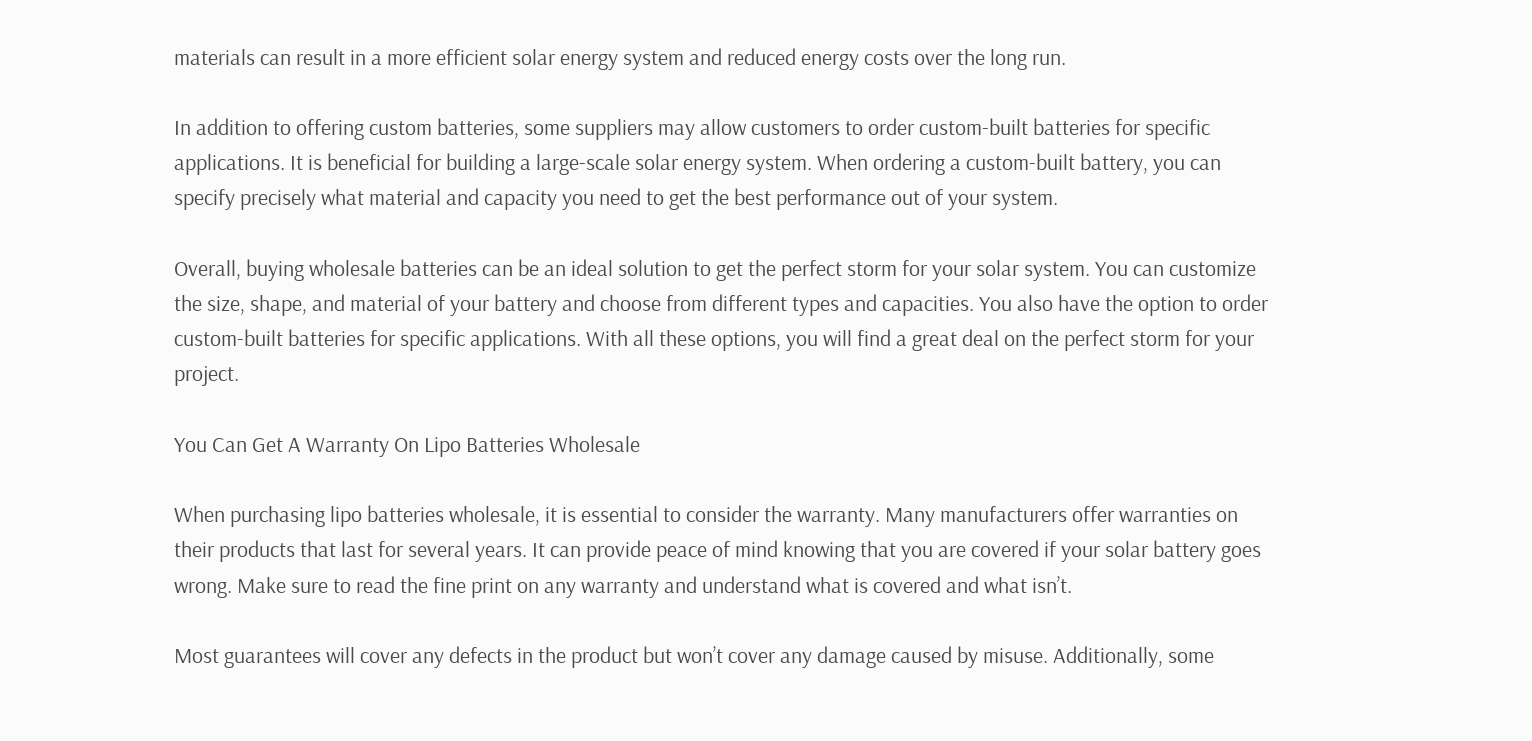materials can result in a more efficient solar energy system and reduced energy costs over the long run.

In addition to offering custom batteries, some suppliers may allow customers to order custom-built batteries for specific applications. It is beneficial for building a large-scale solar energy system. When ordering a custom-built battery, you can specify precisely what material and capacity you need to get the best performance out of your system.

Overall, buying wholesale batteries can be an ideal solution to get the perfect storm for your solar system. You can customize the size, shape, and material of your battery and choose from different types and capacities. You also have the option to order custom-built batteries for specific applications. With all these options, you will find a great deal on the perfect storm for your project.

You Can Get A Warranty On Lipo Batteries Wholesale

When purchasing lipo batteries wholesale, it is essential to consider the warranty. Many manufacturers offer warranties on their products that last for several years. It can provide peace of mind knowing that you are covered if your solar battery goes wrong. Make sure to read the fine print on any warranty and understand what is covered and what isn’t.

Most guarantees will cover any defects in the product but won’t cover any damage caused by misuse. Additionally, some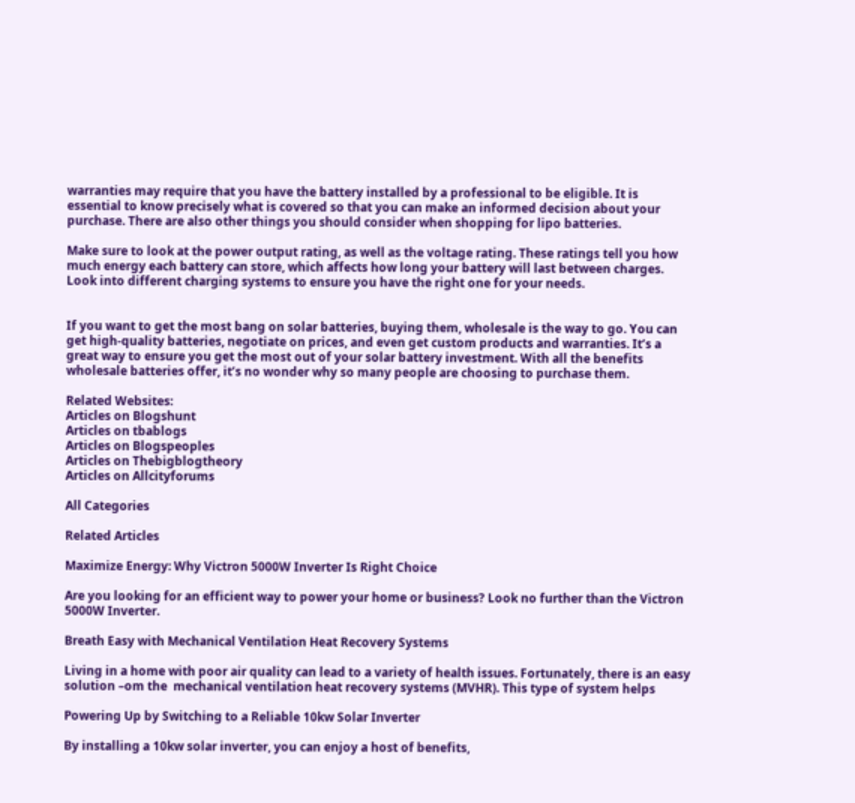warranties may require that you have the battery installed by a professional to be eligible. It is essential to know precisely what is covered so that you can make an informed decision about your purchase. There are also other things you should consider when shopping for lipo batteries.

Make sure to look at the power output rating, as well as the voltage rating. These ratings tell you how much energy each battery can store, which affects how long your battery will last between charges. Look into different charging systems to ensure you have the right one for your needs.


If you want to get the most bang on solar batteries, buying them, wholesale is the way to go. You can get high-quality batteries, negotiate on prices, and even get custom products and warranties. It’s a great way to ensure you get the most out of your solar battery investment. With all the benefits wholesale batteries offer, it’s no wonder why so many people are choosing to purchase them.

Related Websites:
Articles on Blogshunt
Articles on tbablogs
Articles on Blogspeoples
Articles on Thebigblogtheory
Articles on Allcityforums

All Categories

Related Articles

Maximize Energy: Why Victron 5000W Inverter Is Right Choice

Are you looking for an efficient way to power your home or business? Look no further than the Victron 5000W Inverter.

Breath Easy with Mechanical Ventilation Heat Recovery Systems

Living in a home with poor air quality can lead to a variety of health issues. Fortunately, there is an easy solution –om the  mechanical ventilation heat recovery systems (MVHR). This type of system helps

Powering Up by Switching to a Reliable 10kw Solar Inverter

By installing a 10kw solar inverter, you can enjoy a host of benefits,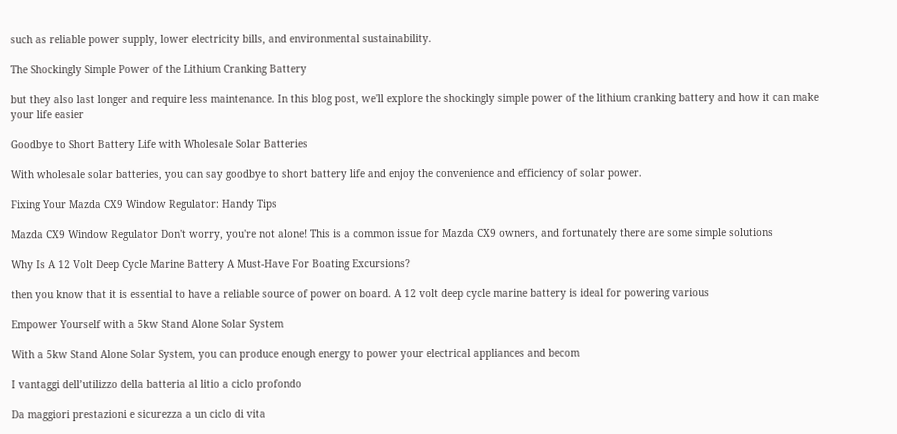such as reliable power supply, lower electricity bills, and environmental sustainability.

The Shockingly Simple Power of the Lithium Cranking Battery

but they also last longer and require less maintenance. In this blog post, we'll explore the shockingly simple power of the lithium cranking battery and how it can make your life easier

Goodbye to Short Battery Life with Wholesale Solar Batteries

With wholesale solar batteries, you can say goodbye to short battery life and enjoy the convenience and efficiency of solar power.

Fixing Your Mazda CX9 Window Regulator: Handy Tips

Mazda CX9 Window Regulator Don't worry, you're not alone! This is a common issue for Mazda CX9 owners, and fortunately there are some simple solutions

Why Is A 12 Volt Deep Cycle Marine Battery A Must-Have For Boating Excursions?

then you know that it is essential to have a reliable source of power on board. A 12 volt deep cycle marine battery is ideal for powering various

Empower Yourself with a 5kw Stand Alone Solar System

With a 5kw Stand Alone Solar System, you can produce enough energy to power your electrical appliances and becom

I vantaggi dell’utilizzo della batteria al litio a ciclo profondo

Da maggiori prestazioni e sicurezza a un ciclo di vita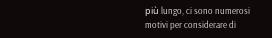più lungo, ci sono numerosi motivi per considerare di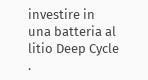investire in una batteria al litio Deep Cycle .